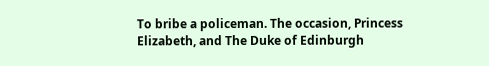To bribe a policeman. The occasion, Princess Elizabeth, and The Duke of Edinburgh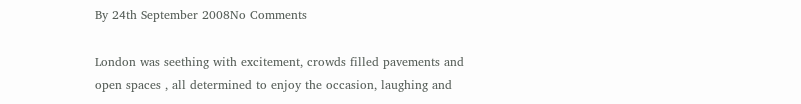By 24th September 2008No Comments

London was seething with excitement, crowds filled pavements and open spaces , all determined to enjoy the occasion, laughing and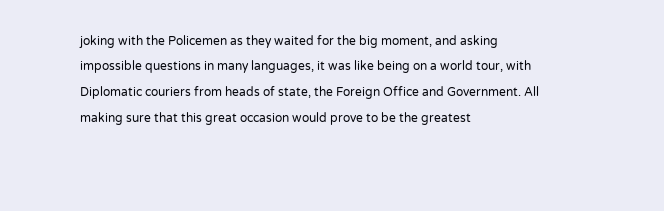joking with the Policemen as they waited for the big moment, and asking impossible questions in many languages, it was like being on a world tour, with Diplomatic couriers from heads of state, the Foreign Office and Government. All making sure that this great occasion would prove to be the greatest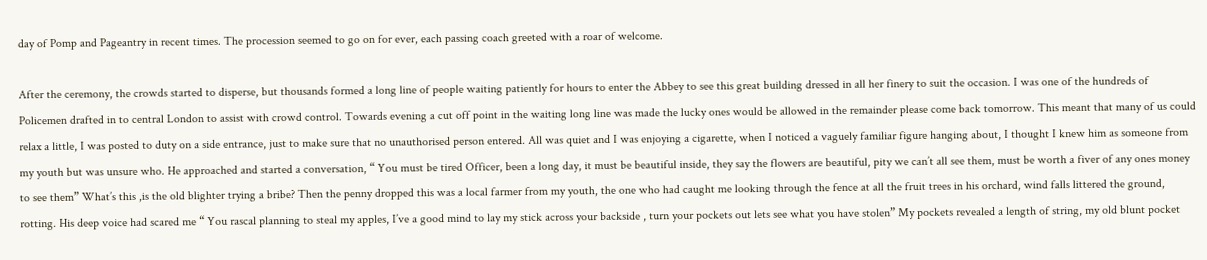day of Pomp and Pageantry in recent times. The procession seemed to go on for ever, each passing coach greeted with a roar of welcome.

After the ceremony, the crowds started to disperse, but thousands formed a long line of people waiting patiently for hours to enter the Abbey to see this great building dressed in all her finery to suit the occasion. I was one of the hundreds of Policemen drafted in to central London to assist with crowd control. Towards evening a cut off point in the waiting long line was made the lucky ones would be allowed in the remainder please come back tomorrow. This meant that many of us could relax a little, I was posted to duty on a side entrance, just to make sure that no unauthorised person entered. All was quiet and I was enjoying a cigarette, when I noticed a vaguely familiar figure hanging about, I thought I knew him as someone from my youth but was unsure who. He approached and started a conversation, “ You must be tired Officer, been a long day, it must be beautiful inside, they say the flowers are beautiful, pity we can’t all see them, must be worth a fiver of any ones money to see them” What’s this ,is the old blighter trying a bribe? Then the penny dropped this was a local farmer from my youth, the one who had caught me looking through the fence at all the fruit trees in his orchard, wind falls littered the ground, rotting. His deep voice had scared me “ You rascal planning to steal my apples, I’ve a good mind to lay my stick across your backside , turn your pockets out lets see what you have stolen” My pockets revealed a length of string, my old blunt pocket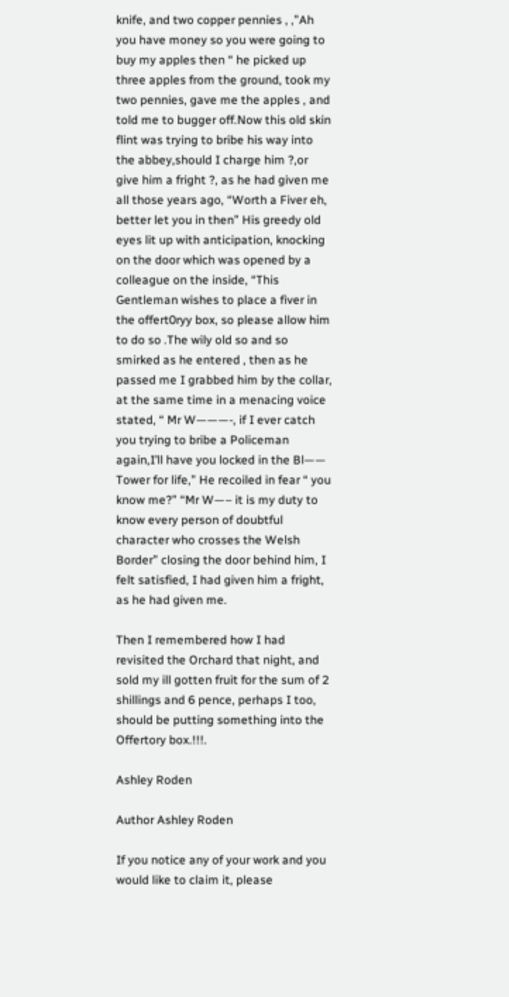knife, and two copper pennies , ,”Ah you have money so you were going to buy my apples then “ he picked up three apples from the ground, took my two pennies, gave me the apples , and told me to bugger off.Now this old skin flint was trying to bribe his way into the abbey,should I charge him ?,or give him a fright ?, as he had given me all those years ago, “Worth a Fiver eh, better let you in then” His greedy old eyes lit up with anticipation, knocking on the door which was opened by a colleague on the inside, “This Gentleman wishes to place a fiver in the offert0ryy box, so please allow him to do so .The wily old so and so smirked as he entered , then as he passed me I grabbed him by the collar, at the same time in a menacing voice stated, “ Mr W———-, if I ever catch you trying to bribe a Policeman again,I’ll have you locked in the Bl—— Tower for life,” He recoiled in fear “ you know me?” “Mr W—– it is my duty to know every person of doubtful character who crosses the Welsh Border” closing the door behind him, I felt satisfied, I had given him a fright, as he had given me.

Then I remembered how I had revisited the Orchard that night, and sold my ill gotten fruit for the sum of 2 shillings and 6 pence, perhaps I too, should be putting something into the Offertory box.!!!.

Ashley Roden

Author Ashley Roden

If you notice any of your work and you would like to claim it, please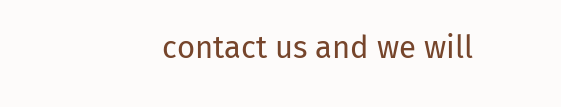contact us and we will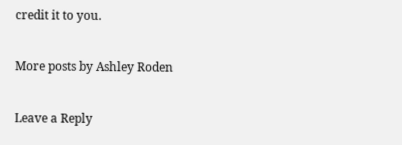credit it to you.

More posts by Ashley Roden

Leave a Reply